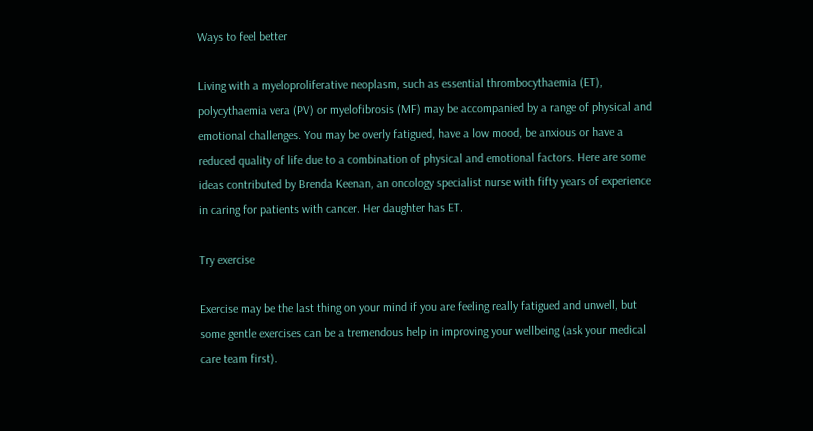Ways to feel better

Living with a myeloproliferative neoplasm, such as essential thrombocythaemia (ET), polycythaemia vera (PV) or myelofibrosis (MF) may be accompanied by a range of physical and emotional challenges. You may be overly fatigued, have a low mood, be anxious or have a reduced quality of life due to a combination of physical and emotional factors. Here are some ideas contributed by Brenda Keenan, an oncology specialist nurse with fifty years of experience in caring for patients with cancer. Her daughter has ET.

Try exercise

Exercise may be the last thing on your mind if you are feeling really fatigued and unwell, but some gentle exercises can be a tremendous help in improving your wellbeing (ask your medical care team first).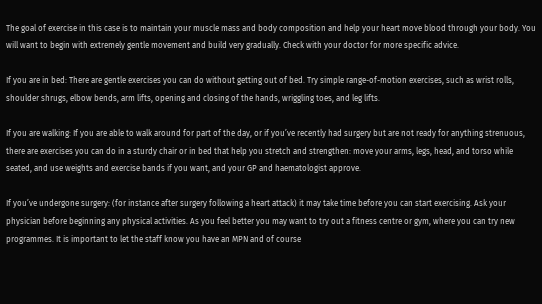The goal of exercise in this case is to maintain your muscle mass and body composition and help your heart move blood through your body. You will want to begin with extremely gentle movement and build very gradually. Check with your doctor for more specific advice.

If you are in bed: There are gentle exercises you can do without getting out of bed. Try simple range-of-motion exercises, such as wrist rolls, shoulder shrugs, elbow bends, arm lifts, opening and closing of the hands, wriggling toes, and leg lifts.

If you are walking: If you are able to walk around for part of the day, or if you’ve recently had surgery but are not ready for anything strenuous, there are exercises you can do in a sturdy chair or in bed that help you stretch and strengthen: move your arms, legs, head, and torso while seated, and use weights and exercise bands if you want, and your GP and haematologist approve.

If you’ve undergone surgery: (for instance after surgery following a heart attack) it may take time before you can start exercising. Ask your physician before beginning any physical activities. As you feel better you may want to try out a fitness centre or gym, where you can try new programmes. It is important to let the staff know you have an MPN and of course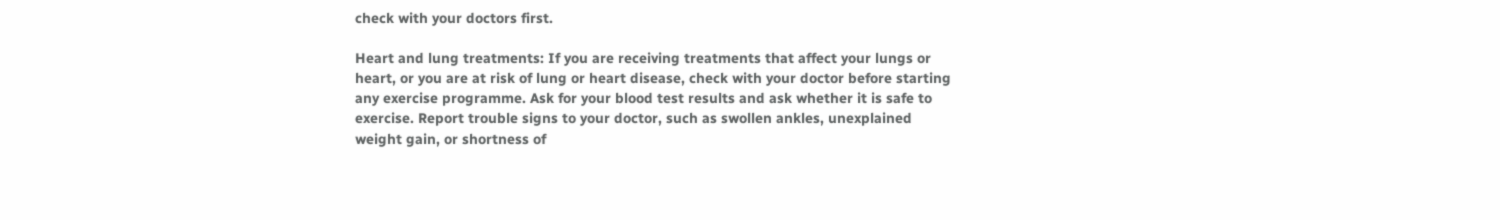check with your doctors first.

Heart and lung treatments: If you are receiving treatments that affect your lungs or heart, or you are at risk of lung or heart disease, check with your doctor before starting any exercise programme. Ask for your blood test results and ask whether it is safe to exercise. Report trouble signs to your doctor, such as swollen ankles, unexplained weight gain, or shortness of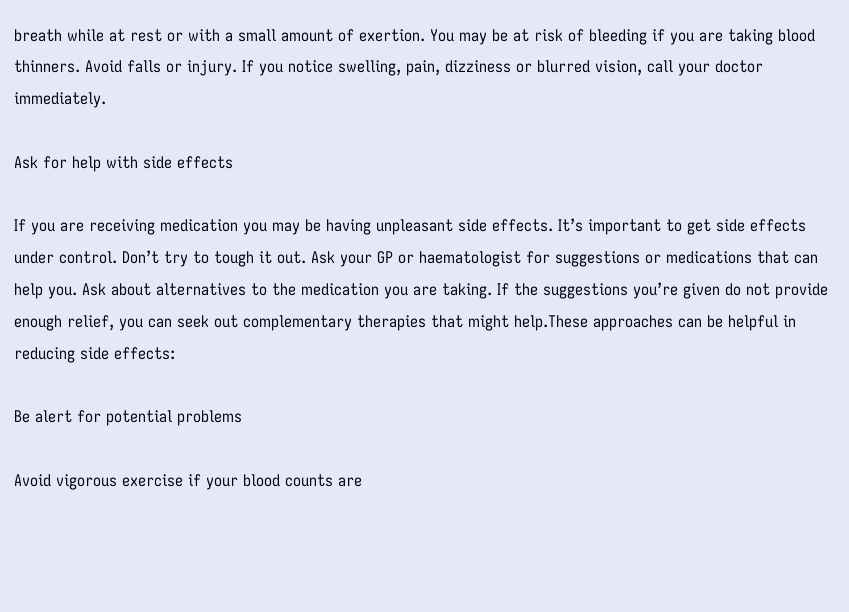breath while at rest or with a small amount of exertion. You may be at risk of bleeding if you are taking blood thinners. Avoid falls or injury. If you notice swelling, pain, dizziness or blurred vision, call your doctor immediately.

Ask for help with side effects

If you are receiving medication you may be having unpleasant side effects. It’s important to get side effects under control. Don’t try to tough it out. Ask your GP or haematologist for suggestions or medications that can help you. Ask about alternatives to the medication you are taking. If the suggestions you’re given do not provide enough relief, you can seek out complementary therapies that might help.These approaches can be helpful in reducing side effects:

Be alert for potential problems

Avoid vigorous exercise if your blood counts are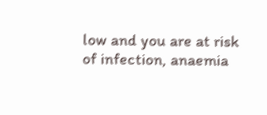low and you are at risk of infection, anaemia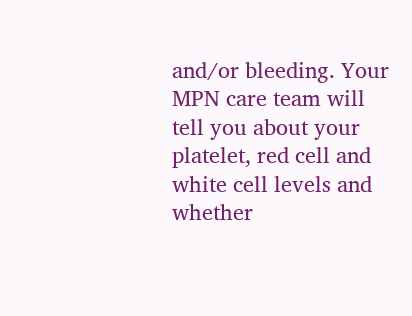and/or bleeding. Your MPN care team will tell you about your platelet, red cell and white cell levels and whether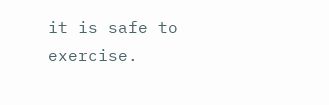it is safe to exercise.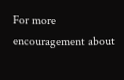For more encouragement about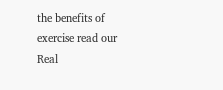the benefits of exercise read our Real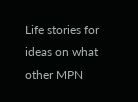Life stories for ideas on what other MPN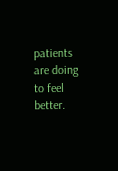patients are doing to feel better.